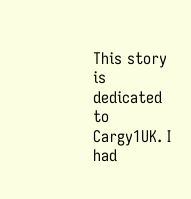This story is dedicated to Cargy1UK. I had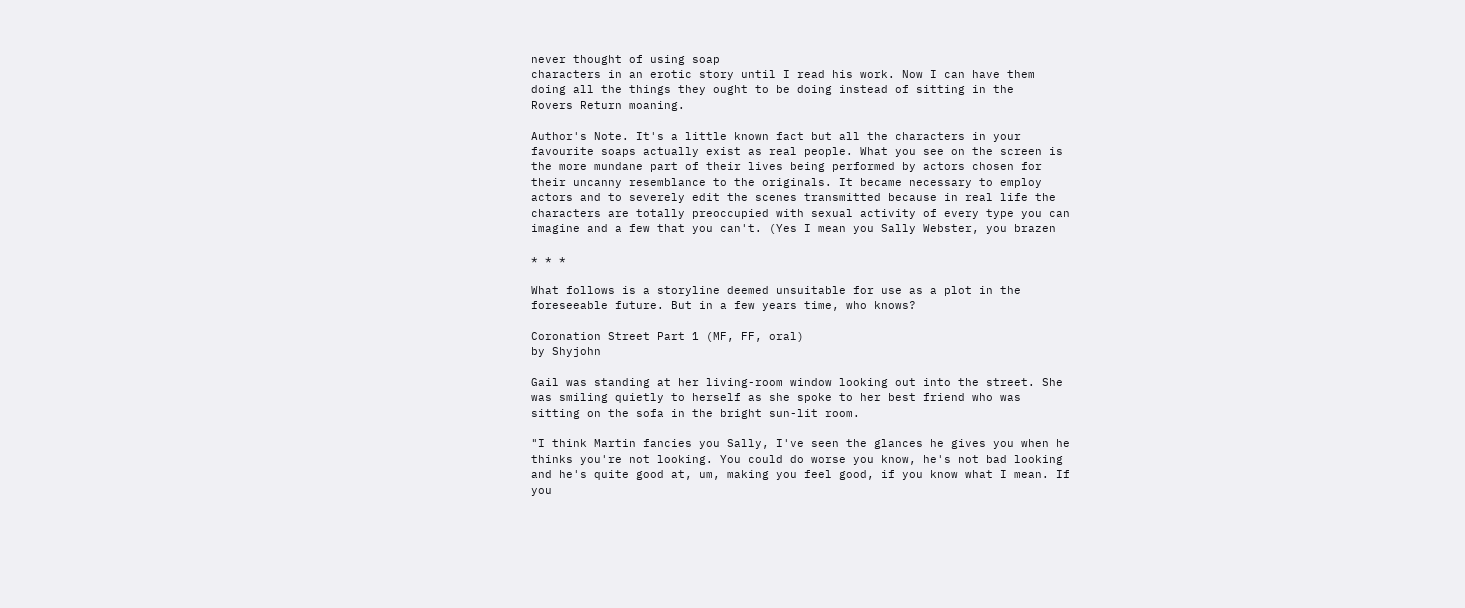never thought of using soap
characters in an erotic story until I read his work. Now I can have them
doing all the things they ought to be doing instead of sitting in the
Rovers Return moaning.

Author's Note. It's a little known fact but all the characters in your
favourite soaps actually exist as real people. What you see on the screen is
the more mundane part of their lives being performed by actors chosen for
their uncanny resemblance to the originals. It became necessary to employ
actors and to severely edit the scenes transmitted because in real life the
characters are totally preoccupied with sexual activity of every type you can
imagine and a few that you can't. (Yes I mean you Sally Webster, you brazen

* * *

What follows is a storyline deemed unsuitable for use as a plot in the
foreseeable future. But in a few years time, who knows?

Coronation Street Part 1 (MF, FF, oral)
by Shyjohn

Gail was standing at her living-room window looking out into the street. She
was smiling quietly to herself as she spoke to her best friend who was
sitting on the sofa in the bright sun-lit room.

"I think Martin fancies you Sally, I've seen the glances he gives you when he
thinks you're not looking. You could do worse you know, he's not bad looking
and he's quite good at, um, making you feel good, if you know what I mean. If
you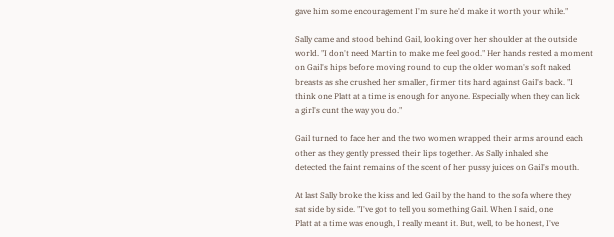gave him some encouragement I'm sure he'd make it worth your while."

Sally came and stood behind Gail, looking over her shoulder at the outside
world. "I don't need Martin to make me feel good." Her hands rested a moment
on Gail's hips before moving round to cup the older woman's soft naked
breasts as she crushed her smaller, firmer tits hard against Gail's back. "I
think one Platt at a time is enough for anyone. Especially when they can lick
a girl's cunt the way you do."

Gail turned to face her and the two women wrapped their arms around each
other as they gently pressed their lips together. As Sally inhaled she
detected the faint remains of the scent of her pussy juices on Gail's mouth.

At last Sally broke the kiss and led Gail by the hand to the sofa where they
sat side by side. "I've got to tell you something Gail. When I said, one
Platt at a time was enough, I really meant it. But, well, to be honest, I've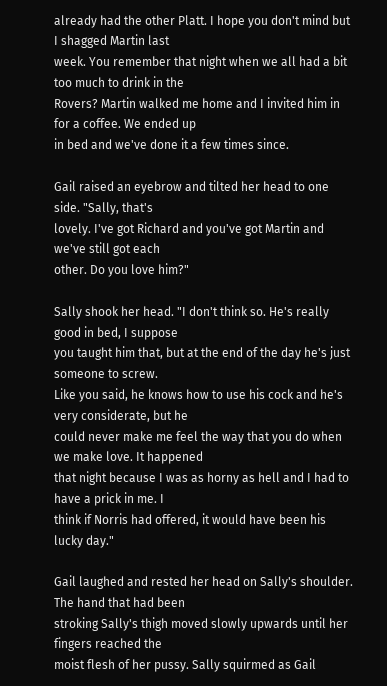already had the other Platt. I hope you don't mind but I shagged Martin last
week. You remember that night when we all had a bit too much to drink in the
Rovers? Martin walked me home and I invited him in for a coffee. We ended up
in bed and we've done it a few times since.

Gail raised an eyebrow and tilted her head to one side. "Sally, that's
lovely. I've got Richard and you've got Martin and we've still got each
other. Do you love him?"

Sally shook her head. "I don't think so. He's really good in bed, I suppose
you taught him that, but at the end of the day he's just someone to screw.
Like you said, he knows how to use his cock and he's very considerate, but he
could never make me feel the way that you do when we make love. It happened
that night because I was as horny as hell and I had to have a prick in me. I
think if Norris had offered, it would have been his lucky day."

Gail laughed and rested her head on Sally's shoulder. The hand that had been
stroking Sally's thigh moved slowly upwards until her fingers reached the
moist flesh of her pussy. Sally squirmed as Gail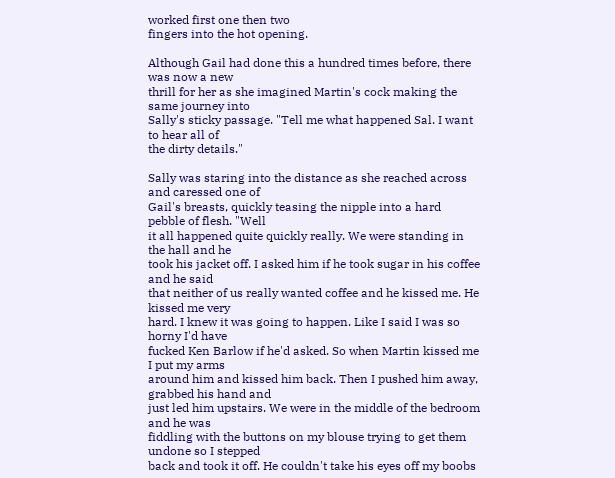worked first one then two
fingers into the hot opening.

Although Gail had done this a hundred times before, there was now a new
thrill for her as she imagined Martin's cock making the same journey into
Sally's sticky passage. "Tell me what happened Sal. I want to hear all of
the dirty details."

Sally was staring into the distance as she reached across and caressed one of
Gail's breasts, quickly teasing the nipple into a hard pebble of flesh. "Well
it all happened quite quickly really. We were standing in the hall and he
took his jacket off. I asked him if he took sugar in his coffee and he said
that neither of us really wanted coffee and he kissed me. He kissed me very
hard. I knew it was going to happen. Like I said I was so horny I'd have
fucked Ken Barlow if he'd asked. So when Martin kissed me I put my arms
around him and kissed him back. Then I pushed him away, grabbed his hand and
just led him upstairs. We were in the middle of the bedroom and he was
fiddling with the buttons on my blouse trying to get them undone so I stepped
back and took it off. He couldn't take his eyes off my boobs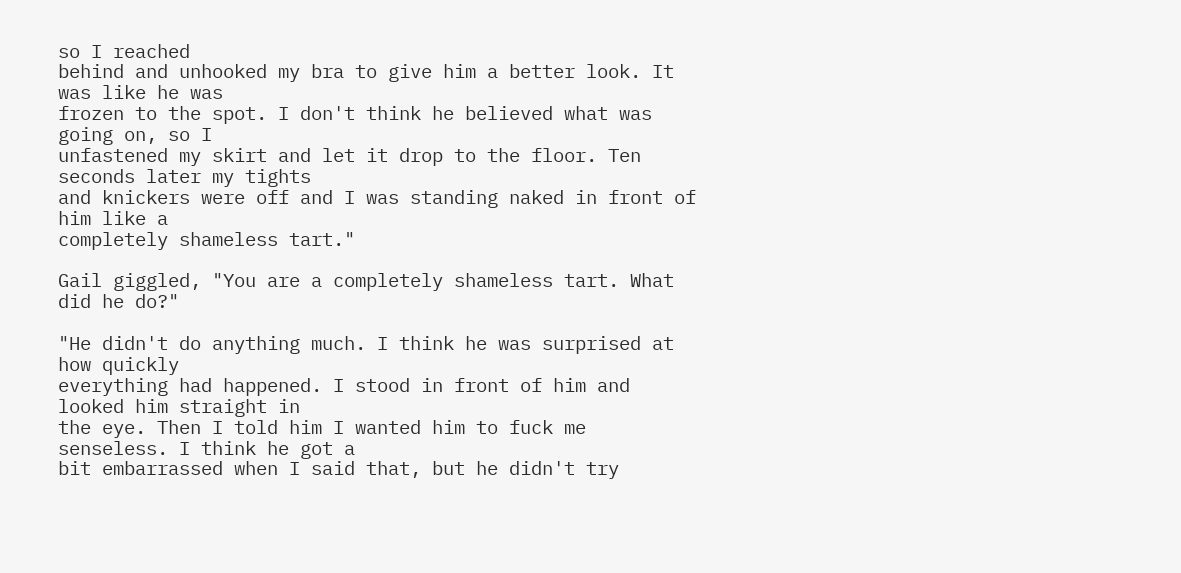so I reached
behind and unhooked my bra to give him a better look. It was like he was
frozen to the spot. I don't think he believed what was going on, so I
unfastened my skirt and let it drop to the floor. Ten seconds later my tights
and knickers were off and I was standing naked in front of him like a
completely shameless tart."

Gail giggled, "You are a completely shameless tart. What did he do?"

"He didn't do anything much. I think he was surprised at how quickly
everything had happened. I stood in front of him and looked him straight in
the eye. Then I told him I wanted him to fuck me senseless. I think he got a
bit embarrassed when I said that, but he didn't try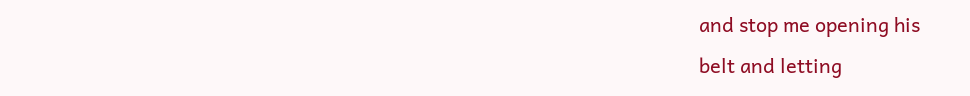and stop me opening his
belt and letting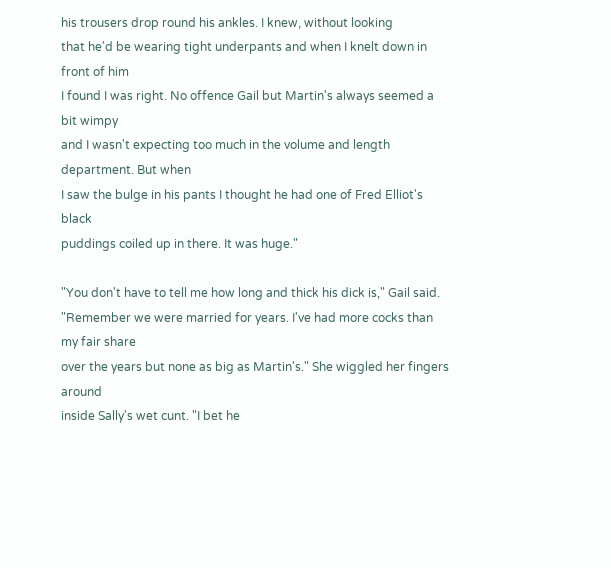his trousers drop round his ankles. I knew, without looking
that he'd be wearing tight underpants and when I knelt down in front of him
I found I was right. No offence Gail but Martin's always seemed a bit wimpy
and I wasn't expecting too much in the volume and length department. But when
I saw the bulge in his pants I thought he had one of Fred Elliot's black
puddings coiled up in there. It was huge."

"You don't have to tell me how long and thick his dick is," Gail said.
"Remember we were married for years. I've had more cocks than my fair share
over the years but none as big as Martin's." She wiggled her fingers around
inside Sally's wet cunt. "I bet he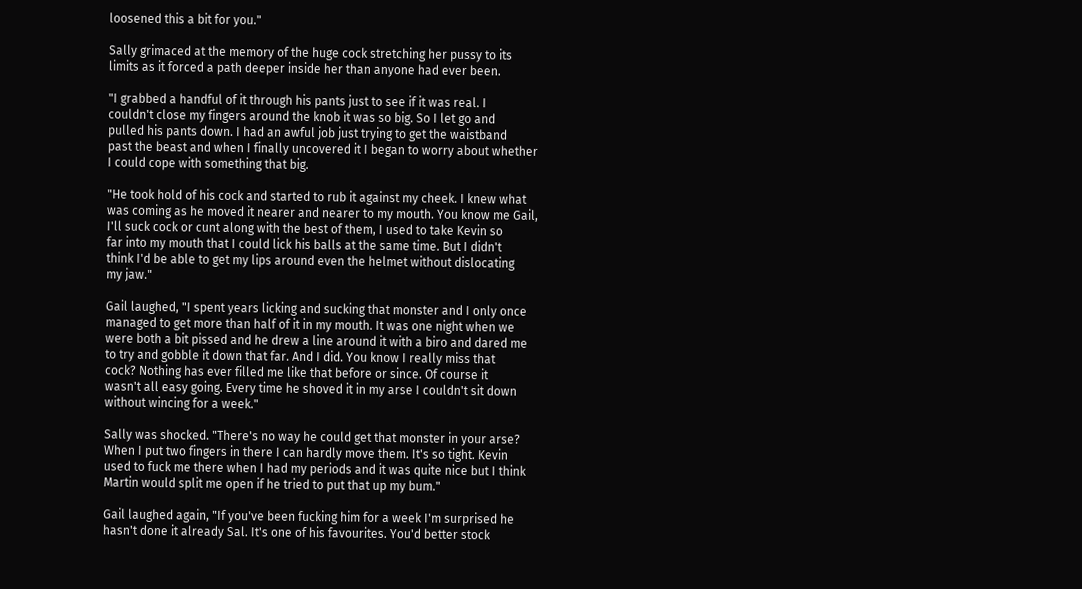loosened this a bit for you."

Sally grimaced at the memory of the huge cock stretching her pussy to its
limits as it forced a path deeper inside her than anyone had ever been.

"I grabbed a handful of it through his pants just to see if it was real. I
couldn't close my fingers around the knob it was so big. So I let go and
pulled his pants down. I had an awful job just trying to get the waistband
past the beast and when I finally uncovered it I began to worry about whether
I could cope with something that big.

"He took hold of his cock and started to rub it against my cheek. I knew what
was coming as he moved it nearer and nearer to my mouth. You know me Gail,
I'll suck cock or cunt along with the best of them, I used to take Kevin so
far into my mouth that I could lick his balls at the same time. But I didn't
think I'd be able to get my lips around even the helmet without dislocating
my jaw."

Gail laughed, "I spent years licking and sucking that monster and I only once
managed to get more than half of it in my mouth. It was one night when we
were both a bit pissed and he drew a line around it with a biro and dared me
to try and gobble it down that far. And I did. You know I really miss that
cock? Nothing has ever filled me like that before or since. Of course it
wasn't all easy going. Every time he shoved it in my arse I couldn't sit down
without wincing for a week."

Sally was shocked. "There's no way he could get that monster in your arse?
When I put two fingers in there I can hardly move them. It's so tight. Kevin
used to fuck me there when I had my periods and it was quite nice but I think
Martin would split me open if he tried to put that up my bum."

Gail laughed again, "If you've been fucking him for a week I'm surprised he
hasn't done it already Sal. It's one of his favourites. You'd better stock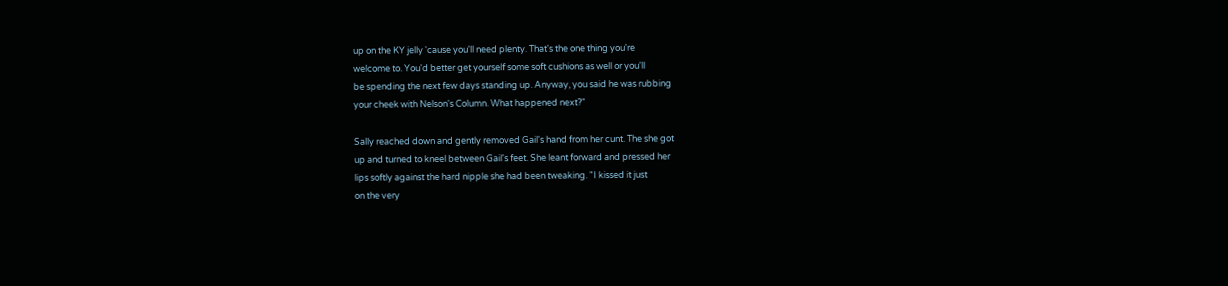up on the KY jelly 'cause you'll need plenty. That's the one thing you're
welcome to. You'd better get yourself some soft cushions as well or you'll
be spending the next few days standing up. Anyway, you said he was rubbing
your cheek with Nelson's Column. What happened next?"

Sally reached down and gently removed Gail's hand from her cunt. The she got
up and turned to kneel between Gail's feet. She leant forward and pressed her
lips softly against the hard nipple she had been tweaking. "I kissed it just
on the very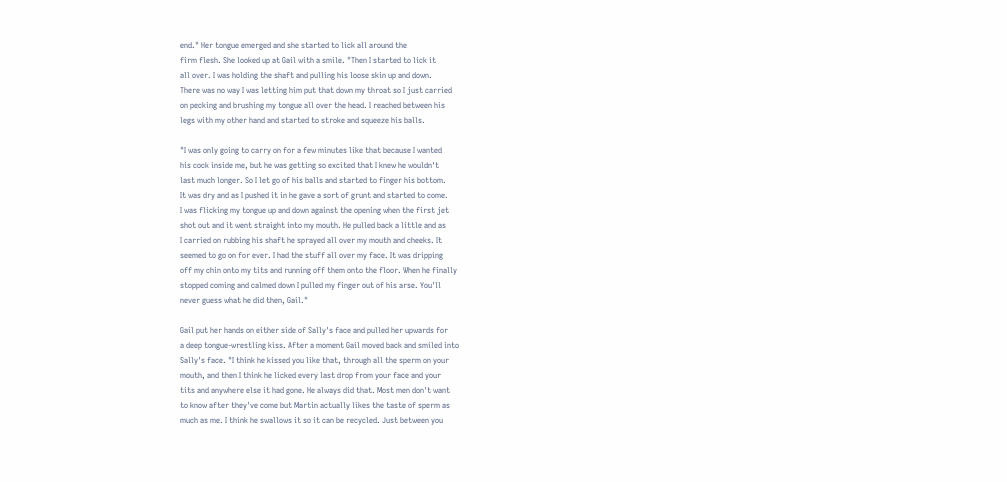end." Her tongue emerged and she started to lick all around the
firm flesh. She looked up at Gail with a smile. "Then I started to lick it
all over. I was holding the shaft and pulling his loose skin up and down.
There was no way I was letting him put that down my throat so I just carried
on pecking and brushing my tongue all over the head. I reached between his
legs with my other hand and started to stroke and squeeze his balls.

"I was only going to carry on for a few minutes like that because I wanted
his cock inside me, but he was getting so excited that I knew he wouldn't
last much longer. So I let go of his balls and started to finger his bottom.
It was dry and as I pushed it in he gave a sort of grunt and started to come.
I was flicking my tongue up and down against the opening when the first jet
shot out and it went straight into my mouth. He pulled back a little and as
I carried on rubbing his shaft he sprayed all over my mouth and cheeks. It
seemed to go on for ever. I had the stuff all over my face. It was dripping
off my chin onto my tits and running off them onto the floor. When he finally
stopped coming and calmed down I pulled my finger out of his arse. You'll
never guess what he did then, Gail."

Gail put her hands on either side of Sally's face and pulled her upwards for
a deep tongue-wrestling kiss. After a moment Gail moved back and smiled into
Sally's face. "I think he kissed you like that, through all the sperm on your
mouth, and then I think he licked every last drop from your face and your
tits and anywhere else it had gone. He always did that. Most men don't want
to know after they've come but Martin actually likes the taste of sperm as
much as me. I think he swallows it so it can be recycled. Just between you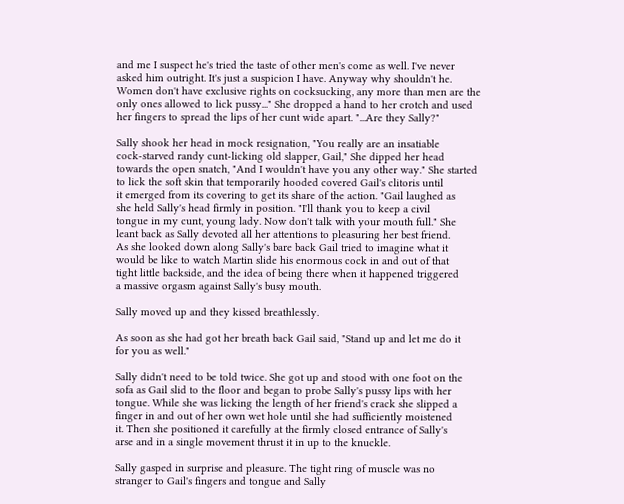and me I suspect he's tried the taste of other men's come as well. I've never
asked him outright. It's just a suspicion I have. Anyway why shouldn't he.
Women don't have exclusive rights on cocksucking, any more than men are the
only ones allowed to lick pussy..." She dropped a hand to her crotch and used
her fingers to spread the lips of her cunt wide apart. "...Are they Sally?"

Sally shook her head in mock resignation, "You really are an insatiable
cock-starved randy cunt-licking old slapper, Gail," She dipped her head
towards the open snatch, "And I wouldn't have you any other way." She started
to lick the soft skin that temporarily hooded covered Gail's clitoris until
it emerged from its covering to get its share of the action. "Gail laughed as
she held Sally's head firmly in position. "I'll thank you to keep a civil
tongue in my cunt, young lady. Now don't talk with your mouth full." She
leant back as Sally devoted all her attentions to pleasuring her best friend.
As she looked down along Sally's bare back Gail tried to imagine what it
would be like to watch Martin slide his enormous cock in and out of that
tight little backside, and the idea of being there when it happened triggered
a massive orgasm against Sally's busy mouth.

Sally moved up and they kissed breathlessly.

As soon as she had got her breath back Gail said, "Stand up and let me do it
for you as well."

Sally didn't need to be told twice. She got up and stood with one foot on the
sofa as Gail slid to the floor and began to probe Sally's pussy lips with her
tongue. While she was licking the length of her friend's crack she slipped a
finger in and out of her own wet hole until she had sufficiently moistened
it. Then she positioned it carefully at the firmly closed entrance of Sally's
arse and in a single movement thrust it in up to the knuckle.

Sally gasped in surprise and pleasure. The tight ring of muscle was no
stranger to Gail's fingers and tongue and Sally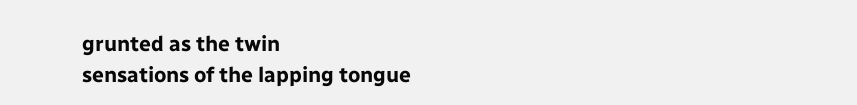grunted as the twin
sensations of the lapping tongue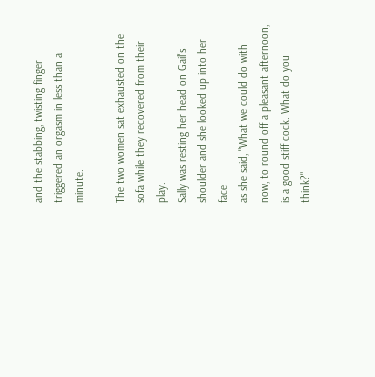and the stabbing, twisting finger
triggered an orgasm in less than a minute.

The two women sat exhausted on the sofa while they recovered from their play.
Sally was resting her head on Gail's shoulder and she looked up into her face
as she said, "What we could do with now, to round off a pleasant afternoon,
is a good stiff cock. What do you think?"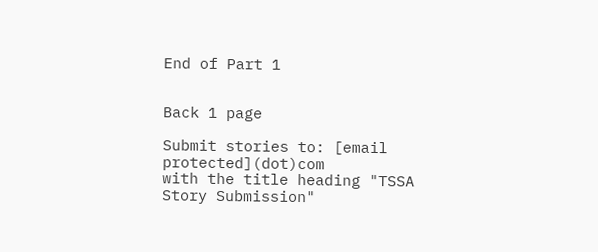End of Part 1


Back 1 page

Submit stories to: [email protected](dot)com
with the title heading "TSSA Story Submission"